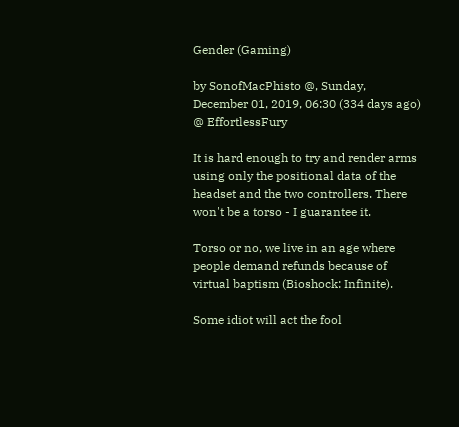Gender (Gaming)

by SonofMacPhisto @, Sunday, December 01, 2019, 06:30 (334 days ago) @ EffortlessFury

It is hard enough to try and render arms using only the positional data of the headset and the two controllers. There won't be a torso - I guarantee it.

Torso or no, we live in an age where people demand refunds because of virtual baptism (Bioshock: Infinite).

Some idiot will act the fool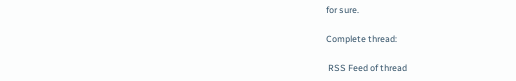for sure.

Complete thread:

 RSS Feed of thread